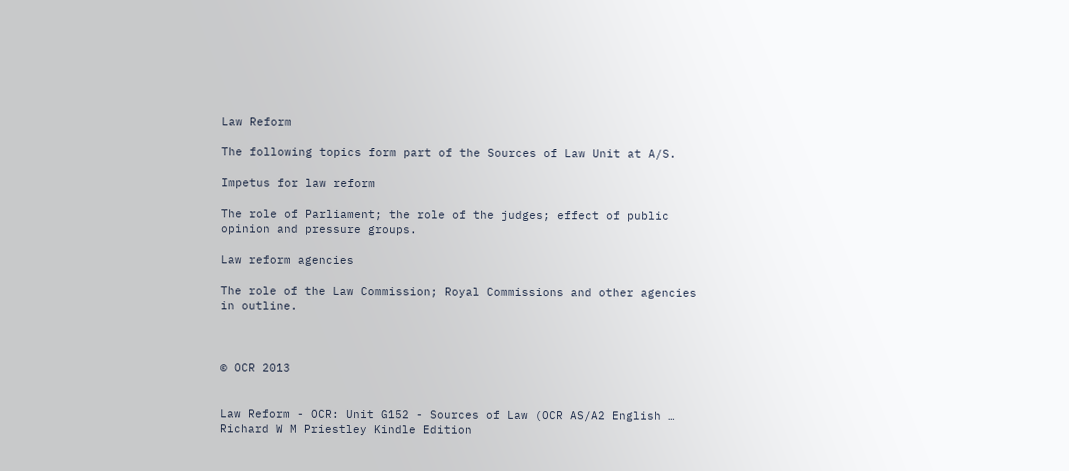Law Reform

The following topics form part of the Sources of Law Unit at A/S.

Impetus for law reform

The role of Parliament; the role of the judges; effect of public opinion and pressure groups.

Law reform agencies

The role of the Law Commission; Royal Commissions and other agencies in outline.



© OCR 2013


Law Reform - OCR: Unit G152 - Sources of Law (OCR AS/A2 English … Richard W M Priestley Kindle Edition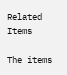Related Items

The items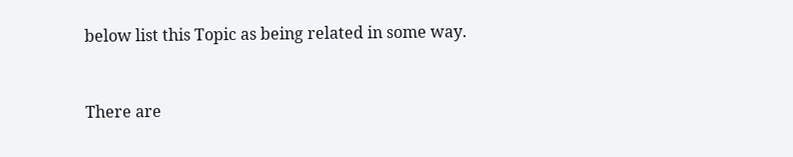below list this Topic as being related in some way.


There are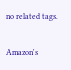no related tags.

Amazon's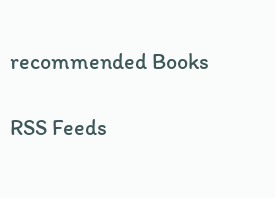recommended Books

RSS Feeds